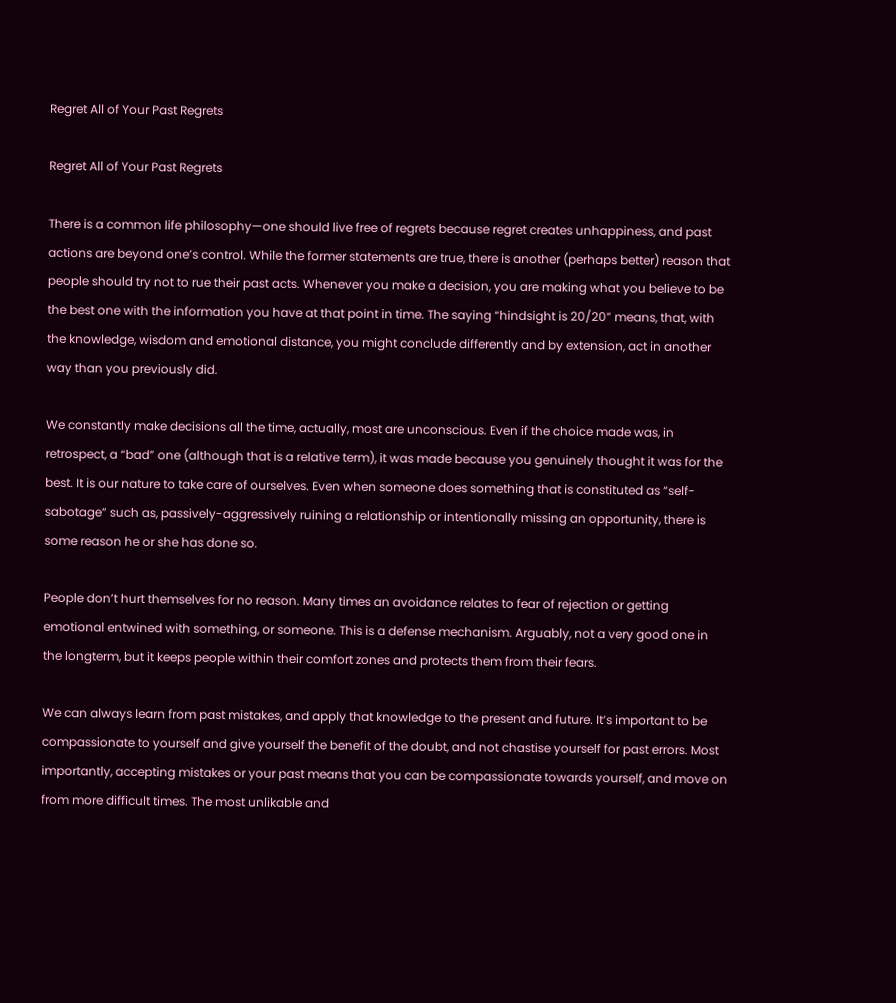Regret All of Your Past Regrets

Regret All of Your Past Regrets

There is a common life philosophy—one should live free of regrets because regret creates unhappiness, and past actions are beyond one’s control. While the former statements are true, there is another (perhaps better) reason that people should try not to rue their past acts. Whenever you make a decision, you are making what you believe to be the best one with the information you have at that point in time. The saying “hindsight is 20/20” means, that, with the knowledge, wisdom and emotional distance, you might conclude differently and by extension, act in another way than you previously did.

We constantly make decisions all the time, actually, most are unconscious. Even if the choice made was, in retrospect, a “bad” one (although that is a relative term), it was made because you genuinely thought it was for the best. It is our nature to take care of ourselves. Even when someone does something that is constituted as “self-sabotage” such as, passively-aggressively ruining a relationship or intentionally missing an opportunity, there is some reason he or she has done so.

People don’t hurt themselves for no reason. Many times an avoidance relates to fear of rejection or getting emotional entwined with something, or someone. This is a defense mechanism. Arguably, not a very good one in the longterm, but it keeps people within their comfort zones and protects them from their fears.

We can always learn from past mistakes, and apply that knowledge to the present and future. It’s important to be compassionate to yourself and give yourself the benefit of the doubt, and not chastise yourself for past errors. Most importantly, accepting mistakes or your past means that you can be compassionate towards yourself, and move on from more difficult times. The most unlikable and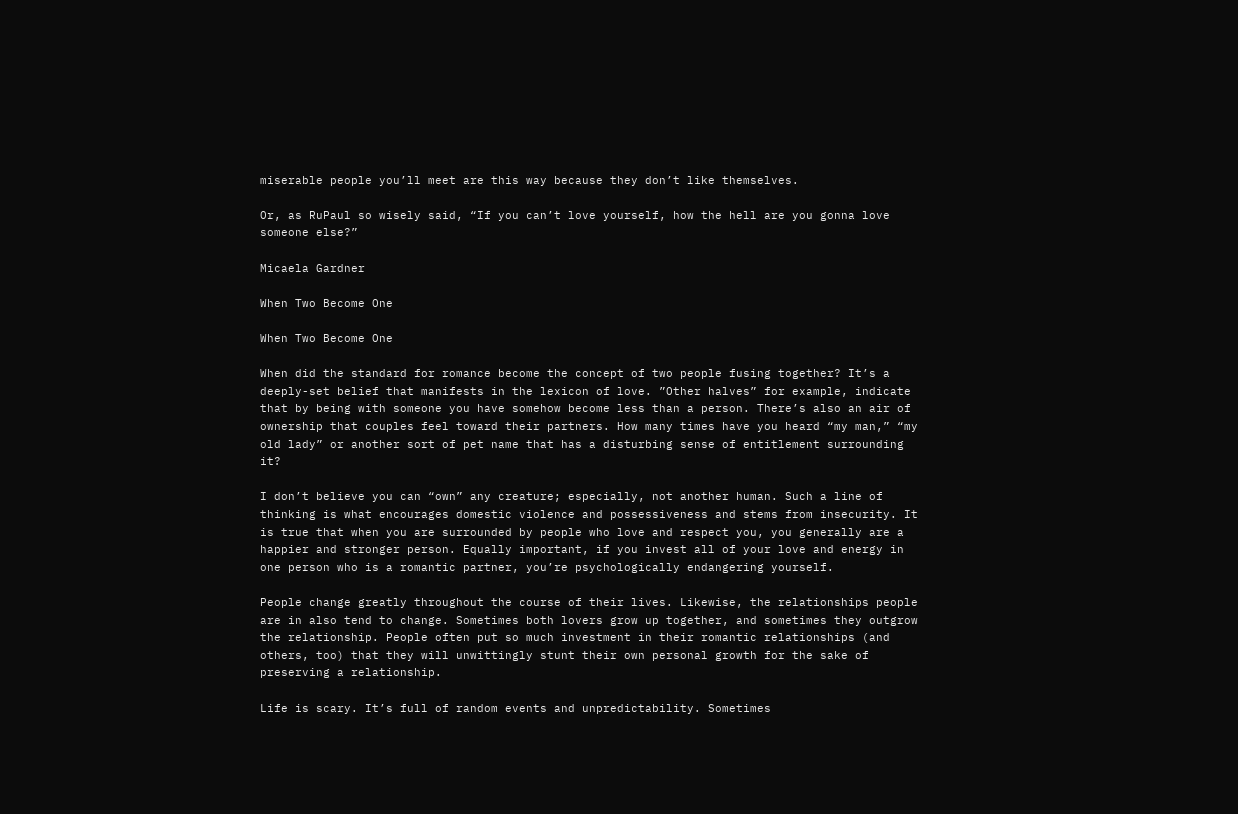miserable people you’ll meet are this way because they don’t like themselves.

Or, as RuPaul so wisely said, “If you can’t love yourself, how the hell are you gonna love someone else?”

Micaela Gardner

When Two Become One

When Two Become One

When did the standard for romance become the concept of two people fusing together? It’s a deeply-set belief that manifests in the lexicon of love. ”Other halves” for example, indicate that by being with someone you have somehow become less than a person. There’s also an air of ownership that couples feel toward their partners. How many times have you heard “my man,” “my old lady” or another sort of pet name that has a disturbing sense of entitlement surrounding it?

I don’t believe you can “own” any creature; especially, not another human. Such a line of thinking is what encourages domestic violence and possessiveness and stems from insecurity. It is true that when you are surrounded by people who love and respect you, you generally are a happier and stronger person. Equally important, if you invest all of your love and energy in one person who is a romantic partner, you’re psychologically endangering yourself.

People change greatly throughout the course of their lives. Likewise, the relationships people are in also tend to change. Sometimes both lovers grow up together, and sometimes they outgrow the relationship. People often put so much investment in their romantic relationships (and others, too) that they will unwittingly stunt their own personal growth for the sake of preserving a relationship.

Life is scary. It’s full of random events and unpredictability. Sometimes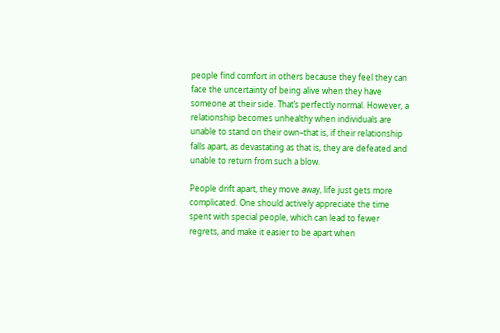people find comfort in others because they feel they can face the uncertainty of being alive when they have someone at their side. That’s perfectly normal. However, a relationship becomes unhealthy when individuals are unable to stand on their own–that is, if their relationship falls apart, as devastating as that is, they are defeated and unable to return from such a blow.

People drift apart, they move away, life just gets more complicated. One should actively appreciate the time spent with special people, which can lead to fewer regrets, and make it easier to be apart when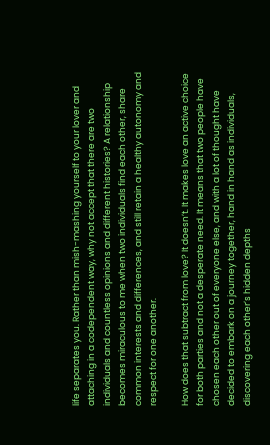life separates you. Rather than mish-mashing yourself to your lover and attaching in a codependent way, why not accept that there are two individuals and countless opinions and different histories? A relationship becomes miraculous to me when two individuals find each other, share common interests and differences, and still retain a healthy autonomy and respect for one another.

How does that subtract from love? It doesn’t. It makes love an active choice for both parties and not a desperate need. It means that two people have chosen each other out of everyone else, and with a lot of thought have decided to embark on a journey together, hand in hand as individuals, discovering each other’s hidden depths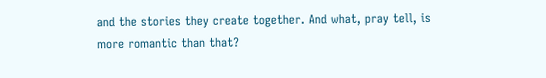and the stories they create together. And what, pray tell, is more romantic than that?